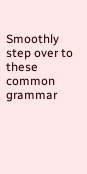Smoothly step over to these common grammar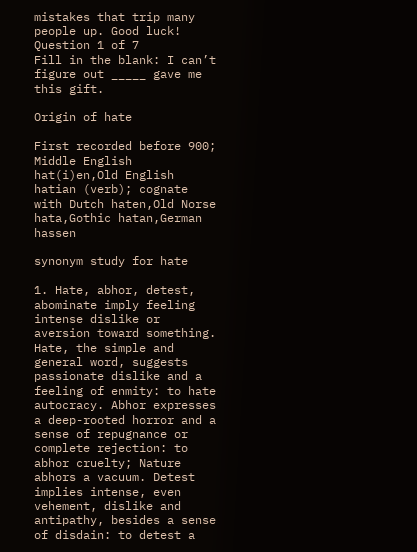mistakes that trip many people up. Good luck!
Question 1 of 7
Fill in the blank: I can’t figure out _____ gave me this gift.

Origin of hate

First recorded before 900; Middle English hat(i)en,Old English hatian (verb); cognate with Dutch haten,Old Norse hata,Gothic hatan,German hassen

synonym study for hate

1. Hate, abhor, detest, abominate imply feeling intense dislike or aversion toward something. Hate, the simple and general word, suggests passionate dislike and a feeling of enmity: to hate autocracy. Abhor expresses a deep-rooted horror and a sense of repugnance or complete rejection: to abhor cruelty; Nature abhors a vacuum. Detest implies intense, even vehement, dislike and antipathy, besides a sense of disdain: to detest a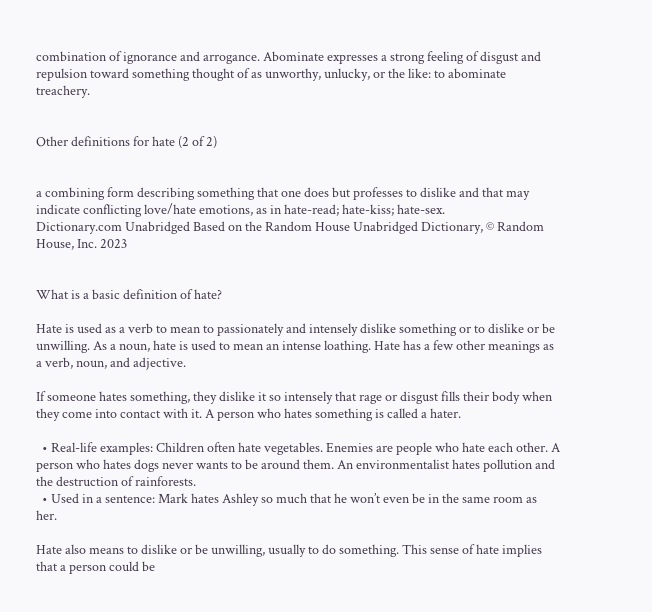combination of ignorance and arrogance. Abominate expresses a strong feeling of disgust and repulsion toward something thought of as unworthy, unlucky, or the like: to abominate treachery.


Other definitions for hate (2 of 2)


a combining form describing something that one does but professes to dislike and that may indicate conflicting love/hate emotions, as in hate-read; hate-kiss; hate-sex.
Dictionary.com Unabridged Based on the Random House Unabridged Dictionary, © Random House, Inc. 2023


What is a basic definition of hate?

Hate is used as a verb to mean to passionately and intensely dislike something or to dislike or be unwilling. As a noun, hate is used to mean an intense loathing. Hate has a few other meanings as a verb, noun, and adjective.

If someone hates something, they dislike it so intensely that rage or disgust fills their body when they come into contact with it. A person who hates something is called a hater.

  • Real-life examples: Children often hate vegetables. Enemies are people who hate each other. A person who hates dogs never wants to be around them. An environmentalist hates pollution and the destruction of rainforests.
  • Used in a sentence: Mark hates Ashley so much that he won’t even be in the same room as her.

Hate also means to dislike or be unwilling, usually to do something. This sense of hate implies that a person could be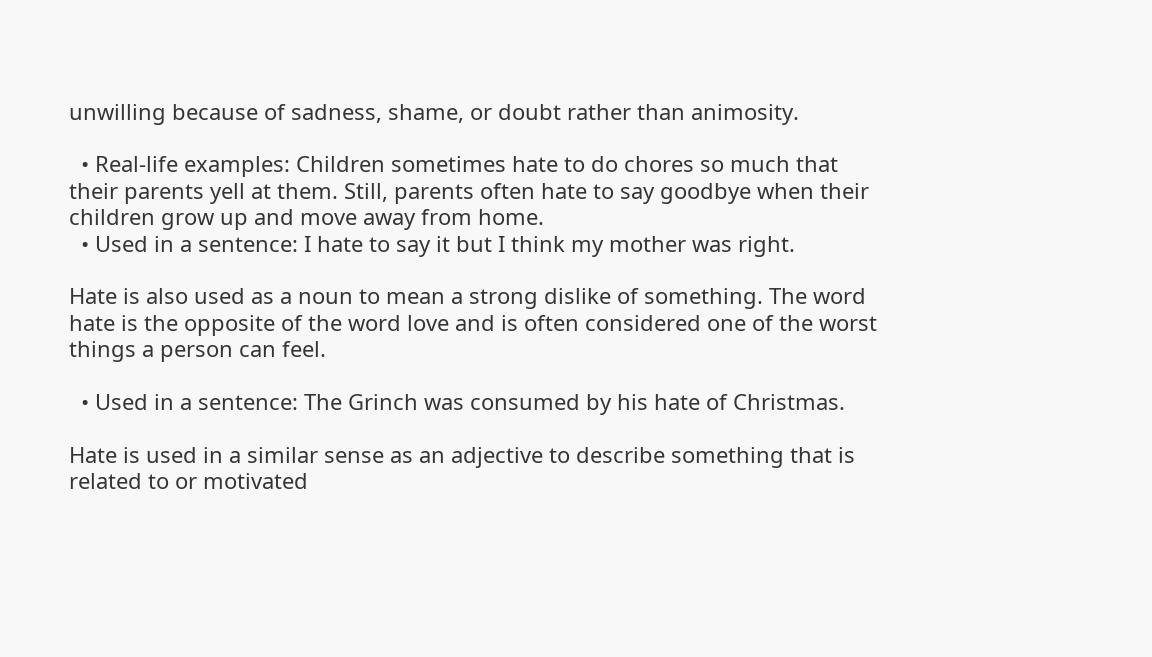unwilling because of sadness, shame, or doubt rather than animosity.

  • Real-life examples: Children sometimes hate to do chores so much that their parents yell at them. Still, parents often hate to say goodbye when their children grow up and move away from home.
  • Used in a sentence: I hate to say it but I think my mother was right.

Hate is also used as a noun to mean a strong dislike of something. The word hate is the opposite of the word love and is often considered one of the worst things a person can feel.

  • Used in a sentence: The Grinch was consumed by his hate of Christmas.

Hate is used in a similar sense as an adjective to describe something that is related to or motivated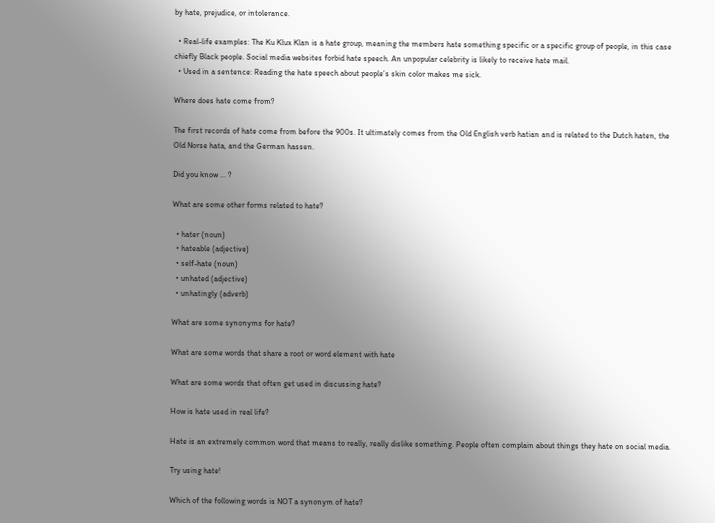by hate, prejudice, or intolerance.

  • Real-life examples: The Ku Klux Klan is a hate group, meaning the members hate something specific or a specific group of people, in this case chiefly Black people. Social media websites forbid hate speech. An unpopular celebrity is likely to receive hate mail.
  • Used in a sentence: Reading the hate speech about people’s skin color makes me sick.

Where does hate come from?

The first records of hate come from before the 900s. It ultimately comes from the Old English verb hatian and is related to the Dutch haten, the Old Norse hata, and the German hassen.

Did you know ... ?

What are some other forms related to hate?

  • hater (noun)
  • hateable (adjective)
  • self-hate (noun)
  • unhated (adjective)
  • unhatingly (adverb)

What are some synonyms for hate?

What are some words that share a root or word element with hate

What are some words that often get used in discussing hate?

How is hate used in real life?

Hate is an extremely common word that means to really, really dislike something. People often complain about things they hate on social media.

Try using hate!

Which of the following words is NOT a synonym of hate?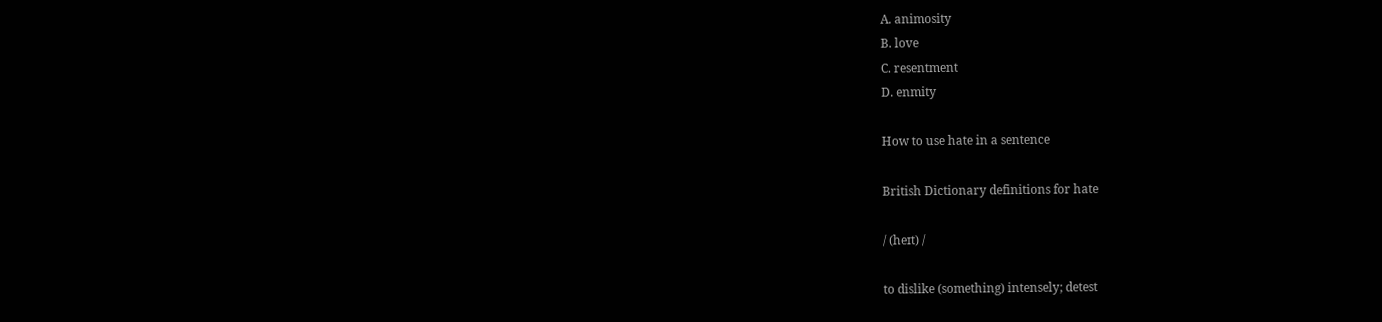A. animosity
B. love
C. resentment
D. enmity

How to use hate in a sentence

British Dictionary definitions for hate

/ (heɪt) /

to dislike (something) intensely; detest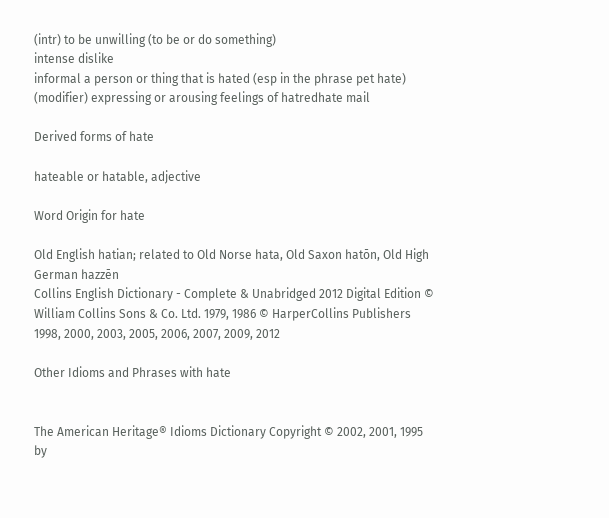(intr) to be unwilling (to be or do something)
intense dislike
informal a person or thing that is hated (esp in the phrase pet hate)
(modifier) expressing or arousing feelings of hatredhate mail

Derived forms of hate

hateable or hatable, adjective

Word Origin for hate

Old English hatian; related to Old Norse hata, Old Saxon hatōn, Old High German hazzēn
Collins English Dictionary - Complete & Unabridged 2012 Digital Edition © William Collins Sons & Co. Ltd. 1979, 1986 © HarperCollins Publishers 1998, 2000, 2003, 2005, 2006, 2007, 2009, 2012

Other Idioms and Phrases with hate


The American Heritage® Idioms Dictionary Copyright © 2002, 2001, 1995 by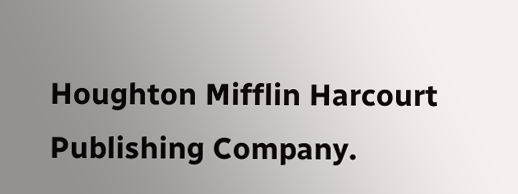Houghton Mifflin Harcourt Publishing Company.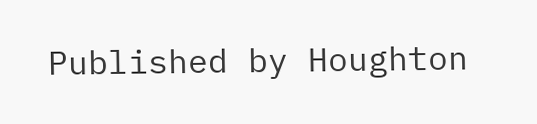Published by Houghton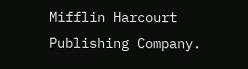Mifflin Harcourt Publishing Company.